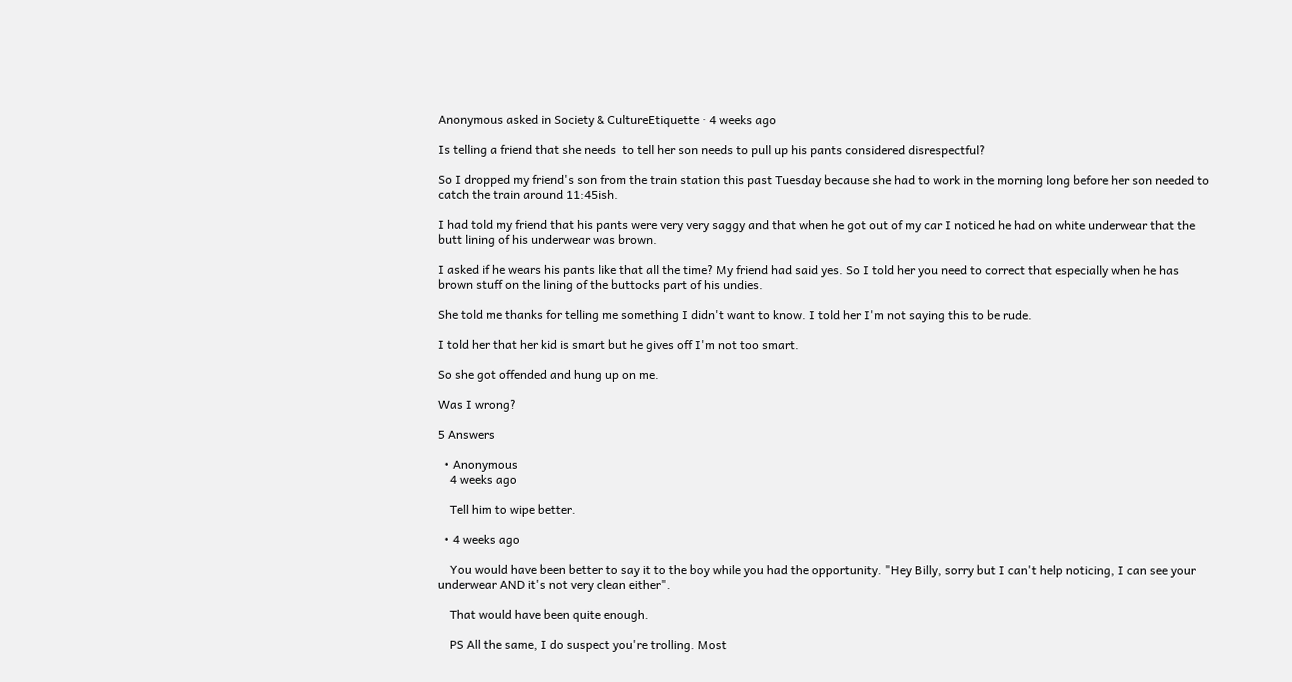Anonymous asked in Society & CultureEtiquette · 4 weeks ago

Is telling a friend that she needs  to tell her son needs to pull up his pants considered disrespectful?

So I dropped my friend's son from the train station this past Tuesday because she had to work in the morning long before her son needed to catch the train around 11:45ish.

I had told my friend that his pants were very very saggy and that when he got out of my car I noticed he had on white underwear that the butt lining of his underwear was brown.

I asked if he wears his pants like that all the time? My friend had said yes. So I told her you need to correct that especially when he has brown stuff on the lining of the buttocks part of his undies.

She told me thanks for telling me something I didn't want to know. I told her I'm not saying this to be rude.

I told her that her kid is smart but he gives off I'm not too smart.

So she got offended and hung up on me.

Was I wrong?

5 Answers

  • Anonymous
    4 weeks ago

    Tell him to wipe better.

  • 4 weeks ago

    You would have been better to say it to the boy while you had the opportunity. "Hey Billy, sorry but I can't help noticing, I can see your underwear AND it's not very clean either".

    That would have been quite enough.

    PS All the same, I do suspect you're trolling. Most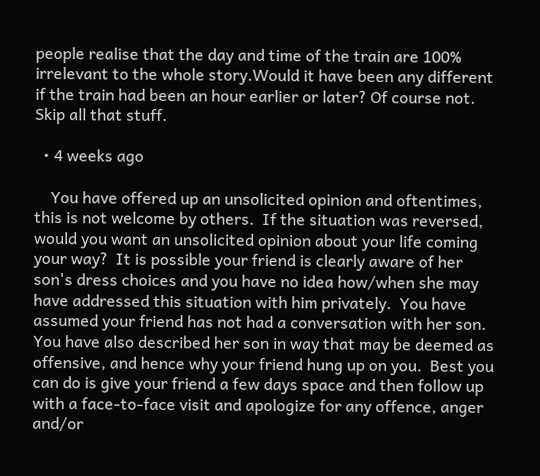people realise that the day and time of the train are 100% irrelevant to the whole story.Would it have been any different if the train had been an hour earlier or later? Of course not. Skip all that stuff.

  • 4 weeks ago

    You have offered up an unsolicited opinion and oftentimes, this is not welcome by others.  If the situation was reversed, would you want an unsolicited opinion about your life coming your way?  It is possible your friend is clearly aware of her son's dress choices and you have no idea how/when she may have addressed this situation with him privately.  You have assumed your friend has not had a conversation with her son.  You have also described her son in way that may be deemed as offensive, and hence why your friend hung up on you.  Best you can do is give your friend a few days space and then follow up with a face-to-face visit and apologize for any offence, anger and/or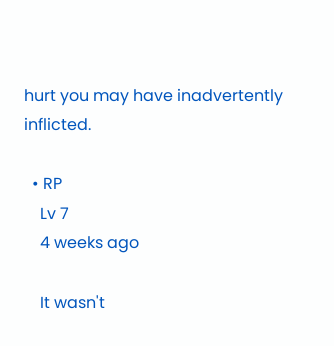hurt you may have inadvertently inflicted.

  • RP
    Lv 7
    4 weeks ago

    It wasn't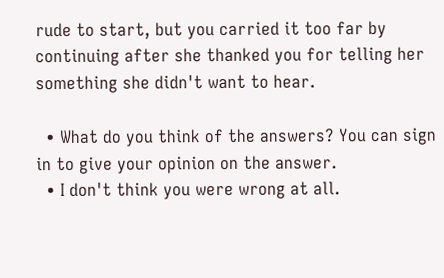rude to start, but you carried it too far by continuing after she thanked you for telling her something she didn't want to hear.

  • What do you think of the answers? You can sign in to give your opinion on the answer.
  • I don't think you were wrong at all.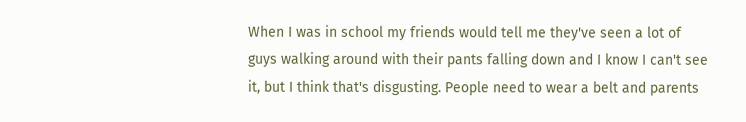When I was in school my friends would tell me they've seen a lot of guys walking around with their pants falling down and I know I can't see it, but I think that's disgusting. People need to wear a belt and parents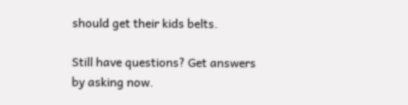should get their kids belts.

Still have questions? Get answers by asking now.